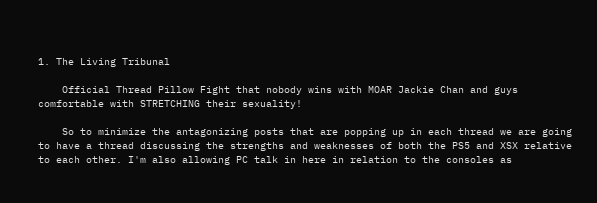1. The Living Tribunal

    Official Thread Pillow Fight that nobody wins with MOAR Jackie Chan and guys comfortable with STRETCHING their sexuality!

    So to minimize the antagonizing posts that are popping up in each thread we are going to have a thread discussing the strengths and weaknesses of both the PS5 and XSX relative to each other. I'm also allowing PC talk in here in relation to the consoles as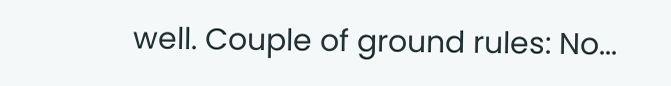well. Couple of ground rules: No...